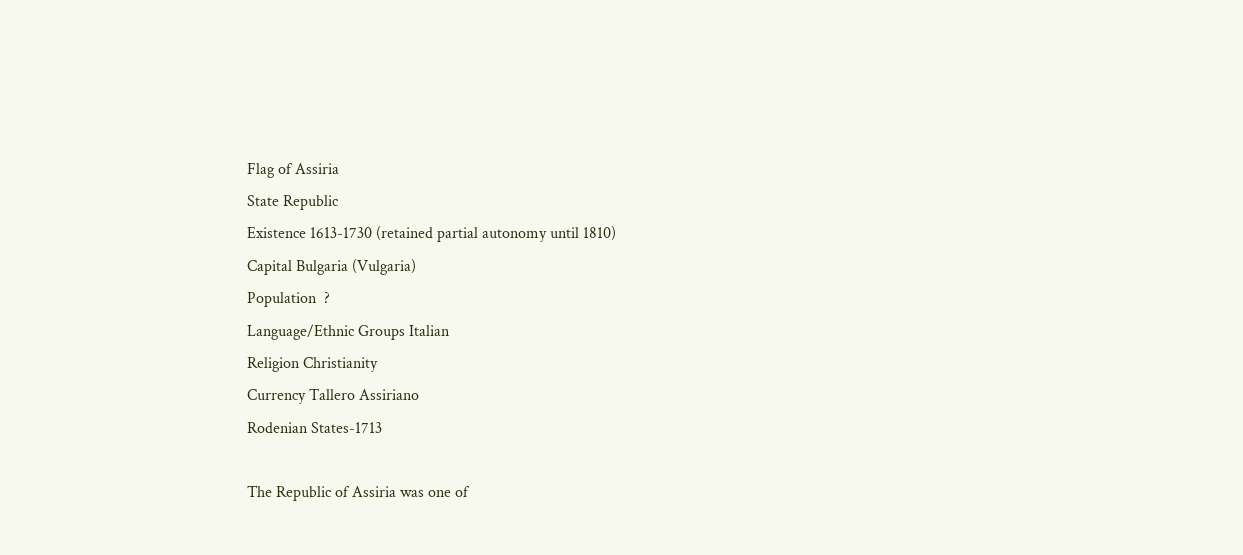Flag of Assiria
State Republic
Existence 1613-1730 (retained partial autonomy until 1810)
Capital Bulgaria (Vulgaria)
Population  ?
Language/Ethnic Groups Italian
Religion Christianity
Currency Tallero Assiriano
Rodenian States-1713

The Republic of Assiria was one of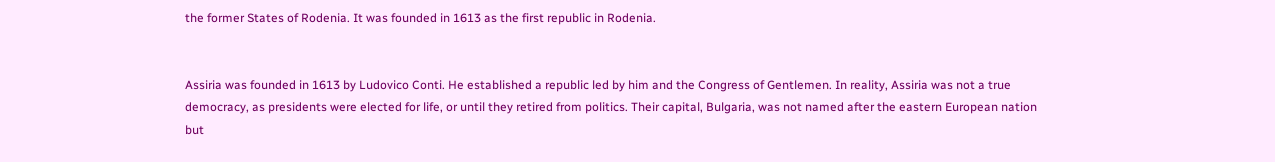the former States of Rodenia. It was founded in 1613 as the first republic in Rodenia.


Assiria was founded in 1613 by Ludovico Conti. He established a republic led by him and the Congress of Gentlemen. In reality, Assiria was not a true democracy, as presidents were elected for life, or until they retired from politics. Their capital, Bulgaria, was not named after the eastern European nation but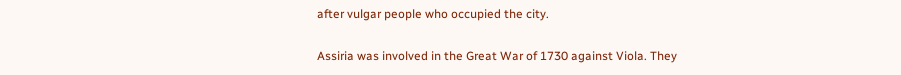after vulgar people who occupied the city.

Assiria was involved in the Great War of 1730 against Viola. They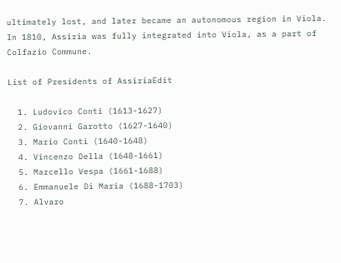ultimately lost, and later became an autonomous region in Viola. In 1810, Assiria was fully integrated into Viola, as a part of Colfazio Commune.

List of Presidents of AssiriaEdit

  1. Ludovico Conti (1613-1627)
  2. Giovanni Garotto (1627-1640)
  3. Mario Conti (1640-1648)
  4. Vincenzo Della (1648-1661)
  5. Marcello Vespa (1661-1688)
  6. Emmanuele Di Maria (1688-1703)
  7. Alvaro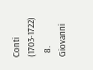Conti (1703-1722)
  8. Giovanni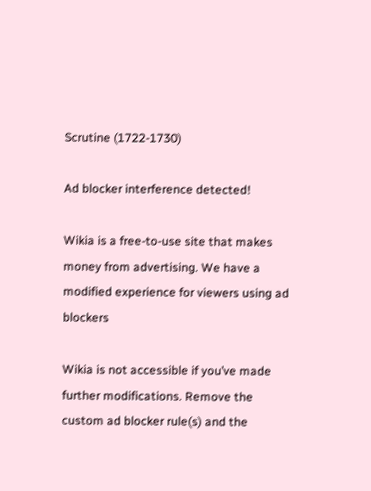Scrutine (1722-1730)

Ad blocker interference detected!

Wikia is a free-to-use site that makes money from advertising. We have a modified experience for viewers using ad blockers

Wikia is not accessible if you’ve made further modifications. Remove the custom ad blocker rule(s) and the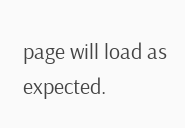page will load as expected.